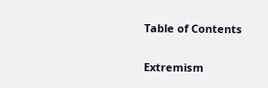Table of Contents

Extremism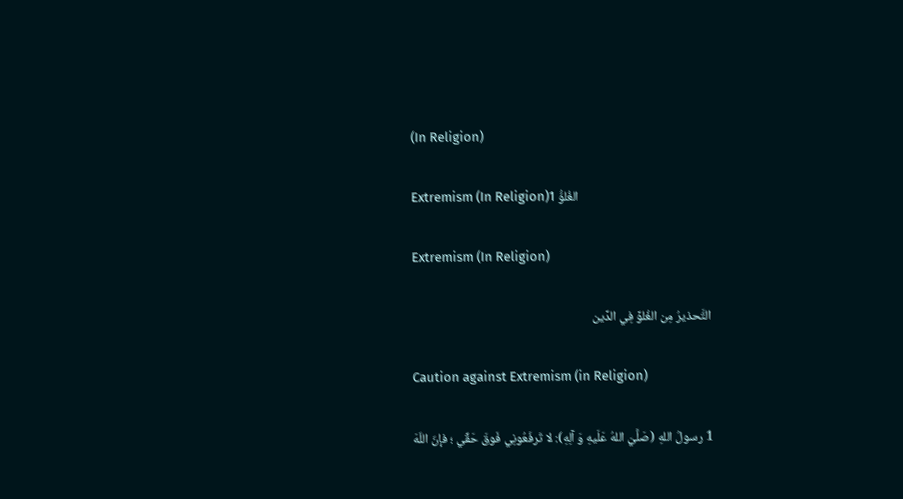(In Religion)

Extremism (In Religion)1 الغُلوُّ

Extremism (In Religion)

التَّحذيرُ مِن الغُلوِّ فِي الدِّين

Caution against Extremism (in Religion)

1 رسولُ اللهِ (صَلَّيَ اللهُ عَلَيهِ وَ آلِهِ): لا تَرفَعُونِي فَوقَ حَقِّي ؛ فإنّ اللّهَ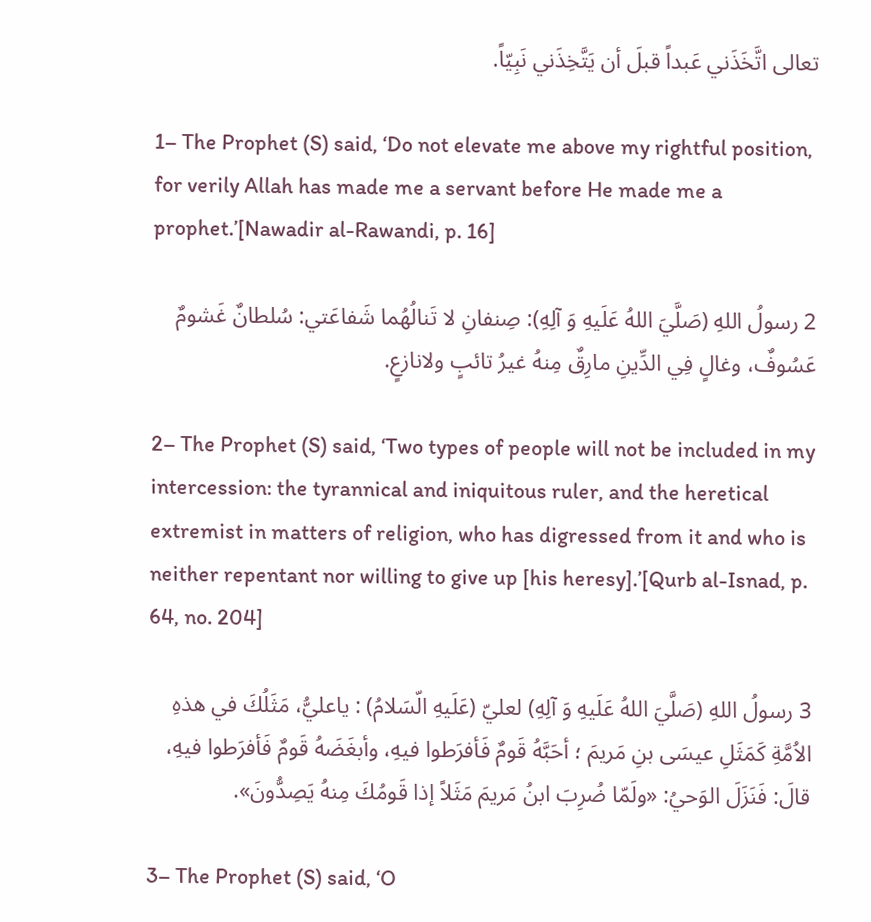تعالى اتَّخَذَني عَبداً قبلَ أن يَتَّخِذَني نَبِيّاً.

1– The Prophet (S) said, ‘Do not elevate me above my rightful position, for verily Allah has made me a servant before He made me a prophet.’[Nawadir al-Rawandi, p. 16]

2 رسولُ اللهِ (صَلَّيَ اللهُ عَلَيهِ وَ آلِهِ): صِنفانِ لا تَنالُهُما شَفاعَتي: سُلطانٌ غَشومٌ عَسُوفٌ، وغالٍ فِي الدِّينِ مارِقٌ مِنهُ غيرُ تائبٍ ولانازعٍ.

2– The Prophet (S) said, ‘Two types of people will not be included in my intercession: the tyrannical and iniquitous ruler, and the heretical extremist in matters of religion, who has digressed from it and who is neither repentant nor willing to give up [his heresy].’[Qurb al-Isnad, p. 64, no. 204]

3 رسولُ اللهِ (صَلَّيَ اللهُ عَلَيهِ وَ آلِهِ) لعليّ (عَلَيهِ الّسَلامُ) : ياعليُّ، مَثَلُكَ في هذهِ الاُمَّةِ كَمَثَلِ عيسَى بنِ مَريمَ ؛ أحَبَّهُ قَومٌ فَأفرَطوا فيهِ، وأبغَضَهُ قَومٌ فَأفرَطوا فيهِ، قالَ: فَنَزَلَ الوَحيُ: «ولَمّا ضُرِبَ ابنُ مَريمَ مَثَلاً إذا قَومُكَ مِنهُ يَصِدُّونَ».

3– The Prophet (S) said, ‘O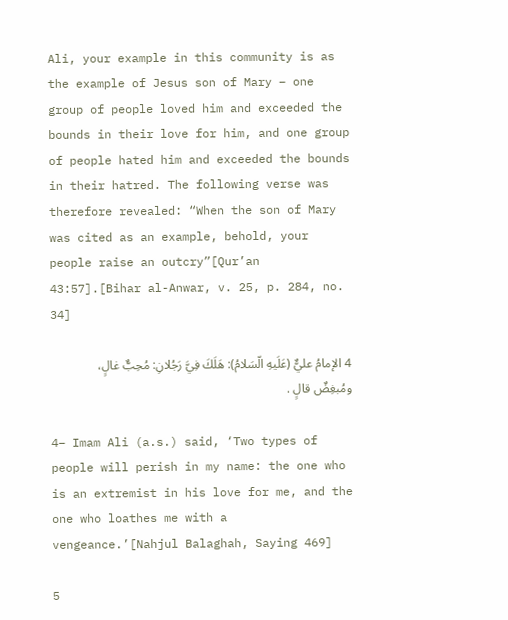Ali, your example in this community is as the example of Jesus son of Mary – one group of people loved him and exceeded the bounds in their love for him, and one group of people hated him and exceeded the bounds in their hatred. The following verse was therefore revealed: “When the son of Mary was cited as an example, behold, your people raise an outcry”[Qur’an 43:57].[Bihar al-Anwar, v. 25, p. 284, no. 34]

4 الإمامُ عليٌّ (عَلَيهِ الّسَلامُ): هَلَكَ فِيَّ رَجُلانِ: مُحِبٌّ غالٍ، ومُبغِضٌ قالٍ .

4– Imam Ali (a.s.) said, ‘Two types of people will perish in my name: the one who is an extremist in his love for me, and the one who loathes me with a vengeance.’[Nahjul Balaghah, Saying 469]

5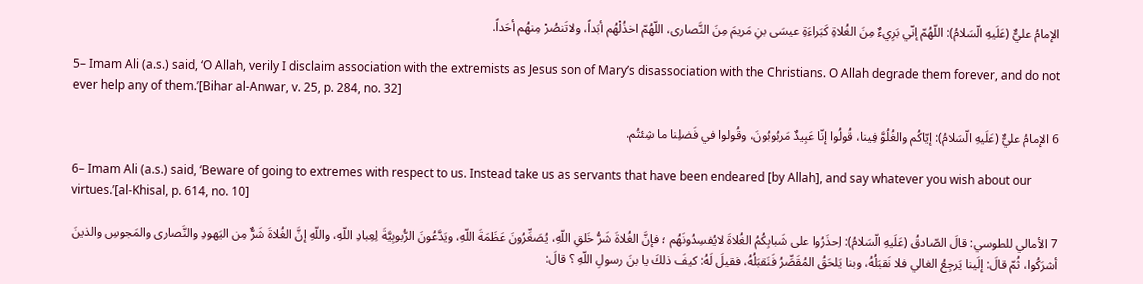الإمامُ عليٌّ (عَلَيهِ الّسَلامُ): اللّهُمّ إنّي بَرِيءٌ مِنَ الغُلاةِ كَبَراءَةِ عيسَى بنِ مَريمَ مِنَ النَّصارى، اللّهُمّ اخذُلْهُم أبَداً، ولاتَنصُرْ مِنهُم أحَداً.

5– Imam Ali (a.s.) said, ‘O Allah, verily I disclaim association with the extremists as Jesus son of Mary’s disassociation with the Christians. O Allah degrade them forever, and do not ever help any of them.’[Bihar al-Anwar, v. 25, p. 284, no. 32]

6 الإمامُ عليٌّ (عَلَيهِ الّسَلامُ): إيّاكُم والغُلُوَّ فِينا، قُولُوا إنّا عَبِيدٌ مَربُوبُونَ، وقُولوا في فَضلِنا ما شِئتُم.

6– Imam Ali (a.s.) said, ‘Beware of going to extremes with respect to us. Instead take us as servants that have been endeared [by Allah], and say whatever you wish about our virtues.’[al-Khisal, p. 614, no. 10]

7 الأمالي للطوسي: قالَ الصّادقُ (عَلَيهِ الّسَلامُ): اِحذَرُوا على شَبابِكُمُ الغُلاةَ لايُفسِدُونَهُم ؛ فإنَّ الغُلاةَ شَرُّ خَلقِ اللّهِ، يُصَغِّرُونَ عَظَمَةَ اللّهِ، ويَدَّعُونَ الرُّبوبِيَّةَ لِعِبادِ اللّهِ، واللّهِ إنَّ الغُلاةَ شَرٌّ مِن اليَهودِ والنَّصارى والمَجوسِ والذينَ أشرَكُوا، ثُمّ قالَ: إلَينا يَرجِعُ الغالي فلا نَقبَلُهُ، وبنا يَلحَقُ المُقَصِّرُ فَنَقبَلُهُ، فقيلَ لَهُ: كيفَ ذلكَ يا بنَ رسولِ اللّهِ ؟ قالَ: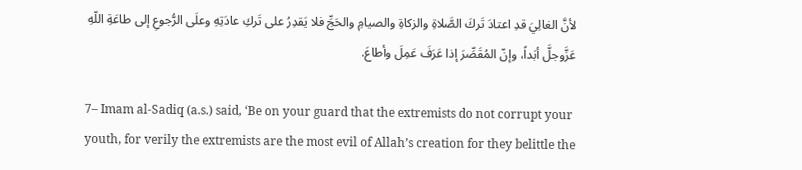لأنَّ الغالِيَ قدِ اعتادَ تَركَ الصَّلاةِ والزكاةِ والصيامِ والحَجِّ فلا يَقدِرُ على تَركِ عادَتِهِ وعلَى الرُّجوعِ إلى طاعَةِ اللّهِ عَزَّوجلَّ أبَداً، وإنّ المُقَصِّرَ إذا عَرَفَ عَمِلَ وأطاعَ.

7– Imam al-Sadiq (a.s.) said, ‘Be on your guard that the extremists do not corrupt your youth, for verily the extremists are the most evil of Allah’s creation for they belittle the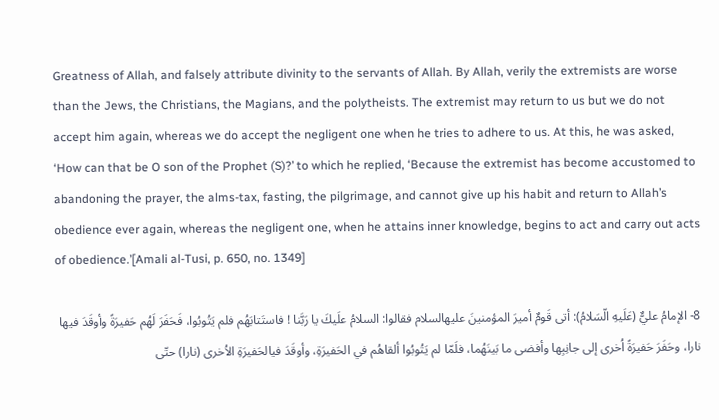Greatness of Allah, and falsely attribute divinity to the servants of Allah. By Allah, verily the extremists are worse than the Jews, the Christians, the Magians, and the polytheists. The extremist may return to us but we do not accept him again, whereas we do accept the negligent one when he tries to adhere to us. At this, he was asked, ‘How can that be O son of the Prophet (S)?’ to which he replied, ‘Because the extremist has become accustomed to abandoning the prayer, the alms-tax, fasting, the pilgrimage, and cannot give up his habit and return to Allah’s obedience ever again, whereas the negligent one, when he attains inner knowledge, begins to act and carry out acts of obedience.’[Amali al-Tusi, p. 650, no. 1349]

8- الإمامُ عليٌّ (عَلَيهِ الّسَلامُ): أتى قَومٌ أميرَ المؤمنينَ عليهالسلام فقالوا: السلامُ علَيكَ يا رَبَّنا ! فاستَتابَهُم فلم يَتُوبُوا، فَحَفَرَ لَهُم حَفيرَةً وأوقَدَ فيها نارا، وحَفَرَ حَفيرَةً اُخرى إلى جانِبِها وأفضى ما بَينَهُما، فلَمّا لم يَتُوبُوا ألقاهُم في الحَفيرَةِ، وأوقَدَ فيالحَفيرَةِ الاُخرى (نارا) حتّى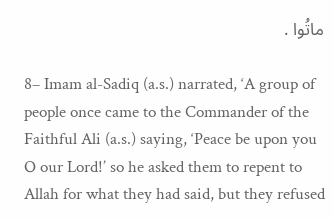ماتُوا .

8– Imam al-Sadiq (a.s.) narrated, ‘A group of people once came to the Commander of the Faithful Ali (a.s.) saying, ‘Peace be upon you O our Lord!’ so he asked them to repent to Allah for what they had said, but they refused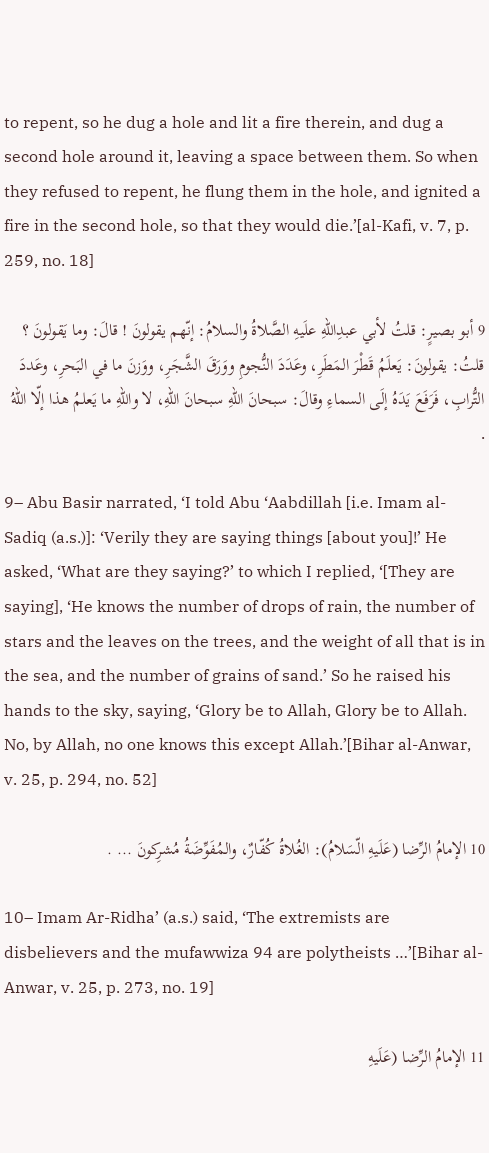to repent, so he dug a hole and lit a fire therein, and dug a second hole around it, leaving a space between them. So when they refused to repent, he flung them in the hole, and ignited a fire in the second hole, so that they would die.’[al-Kafi, v. 7, p. 259, no. 18]

9 أبو بصيرٍ: قلتُ لأبي عبدِاللّهِ علَيهِ الصَّلاةُ والسلامُ: إنّهم يقولونَ ! قالَ: وما يَقولونَ ؟ قلتُ: يقولونَ: يَعلَمُ قَطْرَ المَطَرِ، وعَدَدَ النُّجومِ ووَرَقَ الشَّجَرِ، ووَزنَ ما في البَحرِ، وعَددَ التُّرابِ، فَرَفَعَ يَدَهُ إلَى السماءِ وقالَ: سبحانَ اللّهِ سبحانَ اللّهِ، لا واللّهِ ما يَعلمُ هذا إلّا اللّهُ .

9– Abu Basir narrated, ‘I told Abu ‘Aabdillah [i.e. Imam al-Sadiq (a.s.)]: ‘Verily they are saying things [about you]!’ He asked, ‘What are they saying?’ to which I replied, ‘[They are saying], ‘He knows the number of drops of rain, the number of stars and the leaves on the trees, and the weight of all that is in the sea, and the number of grains of sand.’ So he raised his hands to the sky, saying, ‘Glory be to Allah, Glory be to Allah. No, by Allah, no one knows this except Allah.’[Bihar al-Anwar, v. 25, p. 294, no. 52]

10 الإمامُ الرِّضا (عَلَيهِ الّسَلامُ): الغُلاةُ كُفّارٌ، والمُفَوِّضَةُ مُشرِكونَ ... .

10– Imam Ar-Ridha’ (a.s.) said, ‘The extremists are disbelievers and the mufawwiza 94 are polytheists …’[Bihar al-Anwar, v. 25, p. 273, no. 19]

11 الإمامُ الرِّضا (عَلَيهِ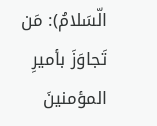الّسَلامُ): مَن تَجاوَزَ بأميرِ المؤمنينَ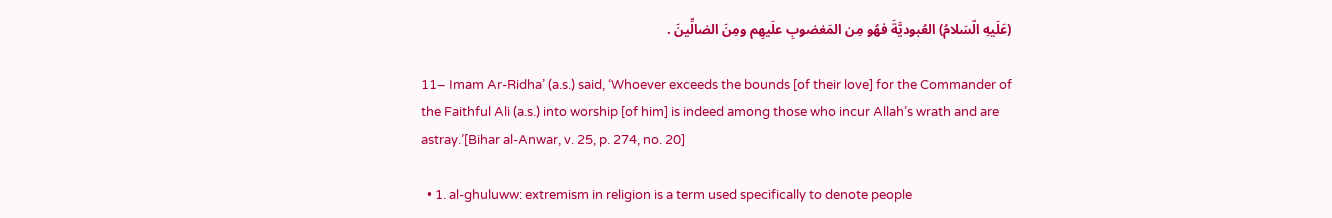(عَلَيهِ الّسَلامُ) العُبوديَّةَ فهُو مِن المَغضوبِ علَيهِم ومِنَ الضالِّينَ .

11– Imam Ar-Ridha’ (a.s.) said, ‘Whoever exceeds the bounds [of their love] for the Commander of the Faithful Ali (a.s.) into worship [of him] is indeed among those who incur Allah’s wrath and are astray.’[Bihar al-Anwar, v. 25, p. 274, no. 20]

  • 1. al-ghuluww: extremism in religion is a term used specifically to denote people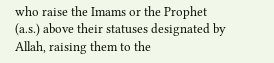who raise the Imams or the Prophet (a.s.) above their statuses designated by Allah, raising them to the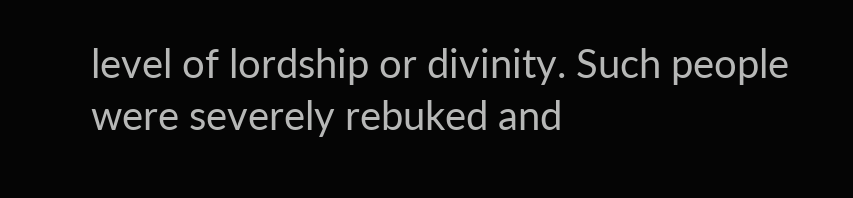level of lordship or divinity. Such people were severely rebuked and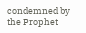condemned by the Prophet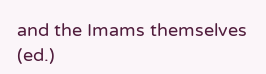and the Imams themselves (ed.)